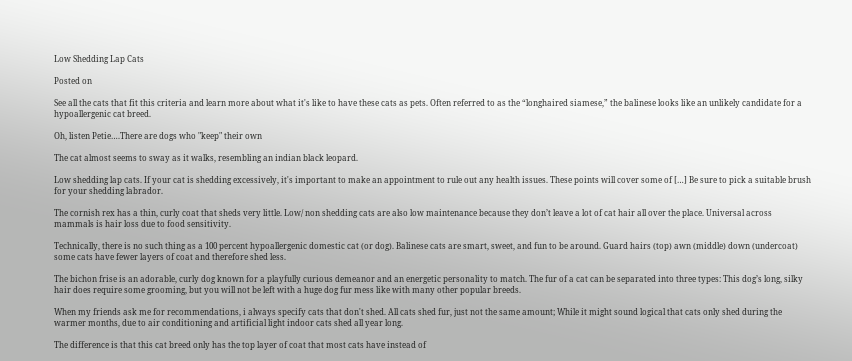Low Shedding Lap Cats

Posted on

See all the cats that fit this criteria and learn more about what it's like to have these cats as pets. Often referred to as the “longhaired siamese,” the balinese looks like an unlikely candidate for a hypoallergenic cat breed.

Oh, listen Petie….There are dogs who "keep" their own

The cat almost seems to sway as it walks, resembling an indian black leopard.

Low shedding lap cats. If your cat is shedding excessively, it's important to make an appointment to rule out any health issues. These points will cover some of […] Be sure to pick a suitable brush for your shedding labrador.

The cornish rex has a thin, curly coat that sheds very little. Low/ non shedding cats are also low maintenance because they don’t leave a lot of cat hair all over the place. Universal across mammals is hair loss due to food sensitivity.

Technically, there is no such thing as a 100 percent hypoallergenic domestic cat (or dog). Balinese cats are smart, sweet, and fun to be around. Guard hairs (top) awn (middle) down (undercoat) some cats have fewer layers of coat and therefore shed less.

The bichon frise is an adorable, curly dog known for a playfully curious demeanor and an energetic personality to match. The fur of a cat can be separated into three types: This dog’s long, silky hair does require some grooming, but you will not be left with a huge dog fur mess like with many other popular breeds.

When my friends ask me for recommendations, i always specify cats that don't shed. All cats shed fur, just not the same amount; While it might sound logical that cats only shed during the warmer months, due to air conditioning and artificial light indoor cats shed all year long.

The difference is that this cat breed only has the top layer of coat that most cats have instead of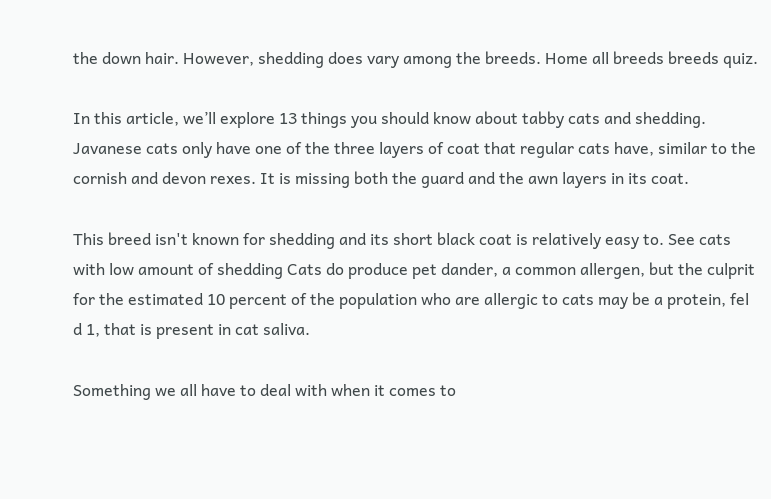the down hair. However, shedding does vary among the breeds. Home all breeds breeds quiz.

In this article, we’ll explore 13 things you should know about tabby cats and shedding. Javanese cats only have one of the three layers of coat that regular cats have, similar to the cornish and devon rexes. It is missing both the guard and the awn layers in its coat.

This breed isn't known for shedding and its short black coat is relatively easy to. See cats with low amount of shedding Cats do produce pet dander, a common allergen, but the culprit for the estimated 10 percent of the population who are allergic to cats may be a protein, fel d 1, that is present in cat saliva.

Something we all have to deal with when it comes to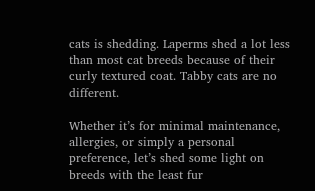cats is shedding. Laperms shed a lot less than most cat breeds because of their curly textured coat. Tabby cats are no different.

Whether it’s for minimal maintenance, allergies, or simply a personal preference, let’s shed some light on breeds with the least fur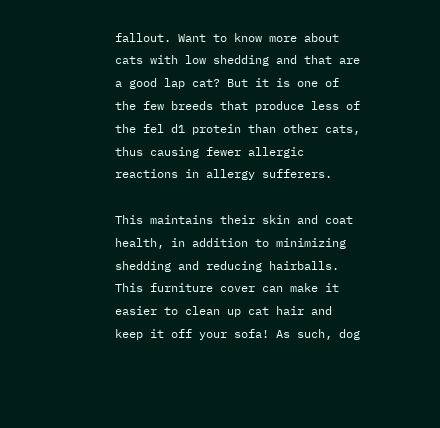fallout. Want to know more about cats with low shedding and that are a good lap cat? But it is one of the few breeds that produce less of the fel d1 protein than other cats, thus causing fewer allergic reactions in allergy sufferers.

This maintains their skin and coat health, in addition to minimizing shedding and reducing hairballs. This furniture cover can make it easier to clean up cat hair and keep it off your sofa! As such, dog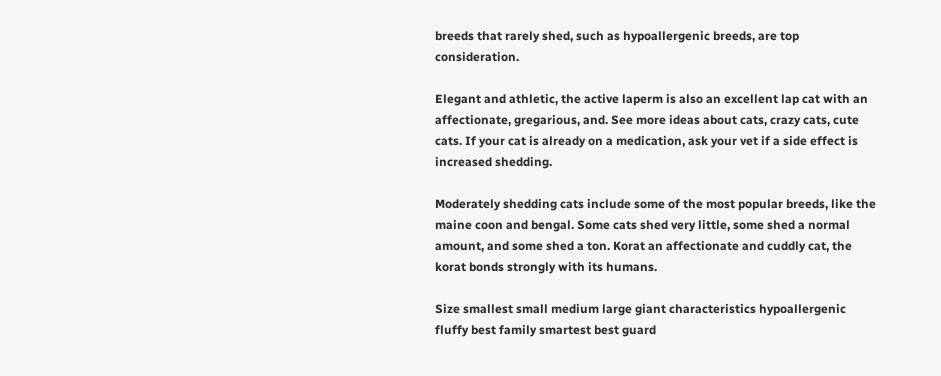breeds that rarely shed, such as hypoallergenic breeds, are top consideration.

Elegant and athletic, the active laperm is also an excellent lap cat with an affectionate, gregarious, and. See more ideas about cats, crazy cats, cute cats. If your cat is already on a medication, ask your vet if a side effect is increased shedding.

Moderately shedding cats include some of the most popular breeds, like the maine coon and bengal. Some cats shed very little, some shed a normal amount, and some shed a ton. Korat an affectionate and cuddly cat, the korat bonds strongly with its humans.

Size smallest small medium large giant characteristics hypoallergenic fluffy best family smartest best guard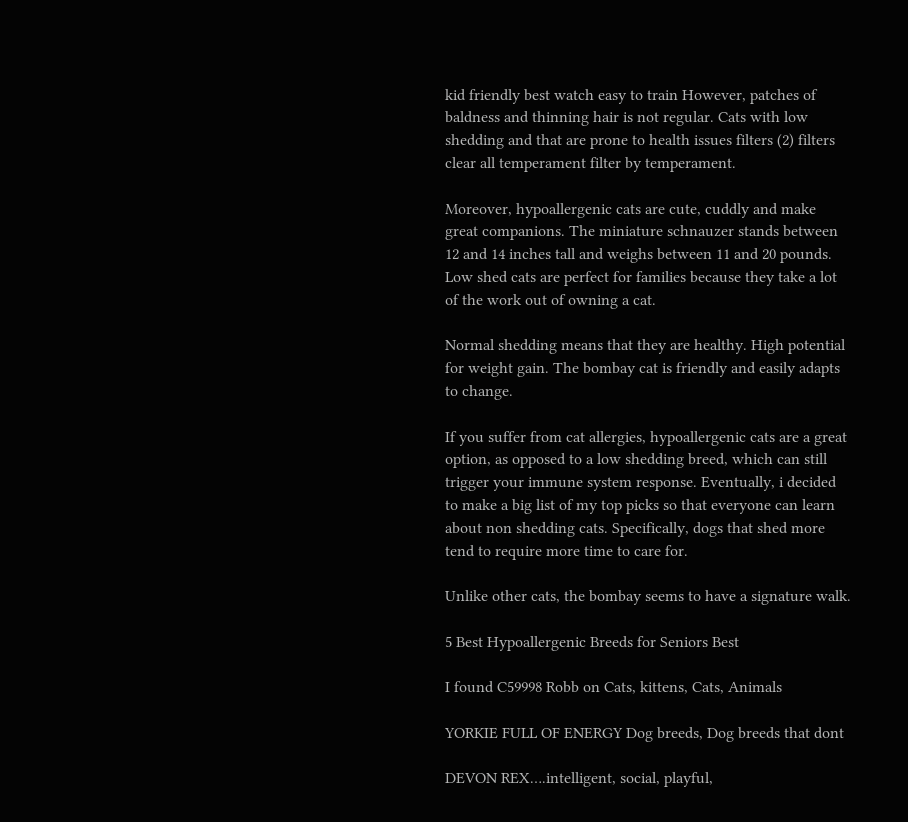kid friendly best watch easy to train However, patches of baldness and thinning hair is not regular. Cats with low shedding and that are prone to health issues filters (2) filters clear all temperament filter by temperament.

Moreover, hypoallergenic cats are cute, cuddly and make great companions. The miniature schnauzer stands between 12 and 14 inches tall and weighs between 11 and 20 pounds. Low shed cats are perfect for families because they take a lot of the work out of owning a cat.

Normal shedding means that they are healthy. High potential for weight gain. The bombay cat is friendly and easily adapts to change.

If you suffer from cat allergies, hypoallergenic cats are a great option, as opposed to a low shedding breed, which can still trigger your immune system response. Eventually, i decided to make a big list of my top picks so that everyone can learn about non shedding cats. Specifically, dogs that shed more tend to require more time to care for.

Unlike other cats, the bombay seems to have a signature walk.

5 Best Hypoallergenic Breeds for Seniors Best

I found C59998 Robb on Cats, kittens, Cats, Animals

YORKIE FULL OF ENERGY Dog breeds, Dog breeds that dont

DEVON REX….intelligent, social, playful,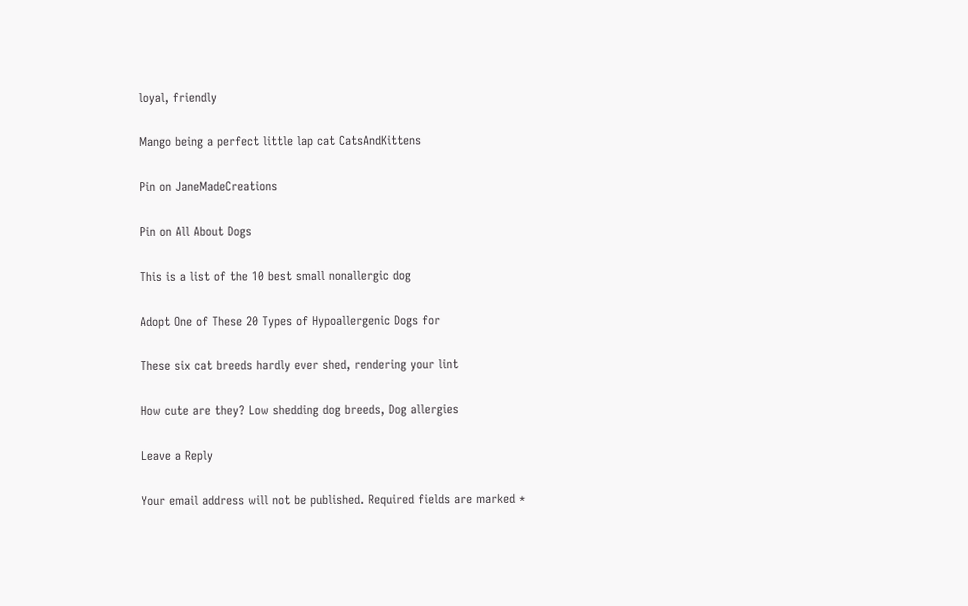loyal, friendly

Mango being a perfect little lap cat CatsAndKittens

Pin on JaneMadeCreations

Pin on All About Dogs

This is a list of the 10 best small nonallergic dog

Adopt One of These 20 Types of Hypoallergenic Dogs for

These six cat breeds hardly ever shed, rendering your lint

How cute are they? Low shedding dog breeds, Dog allergies

Leave a Reply

Your email address will not be published. Required fields are marked *